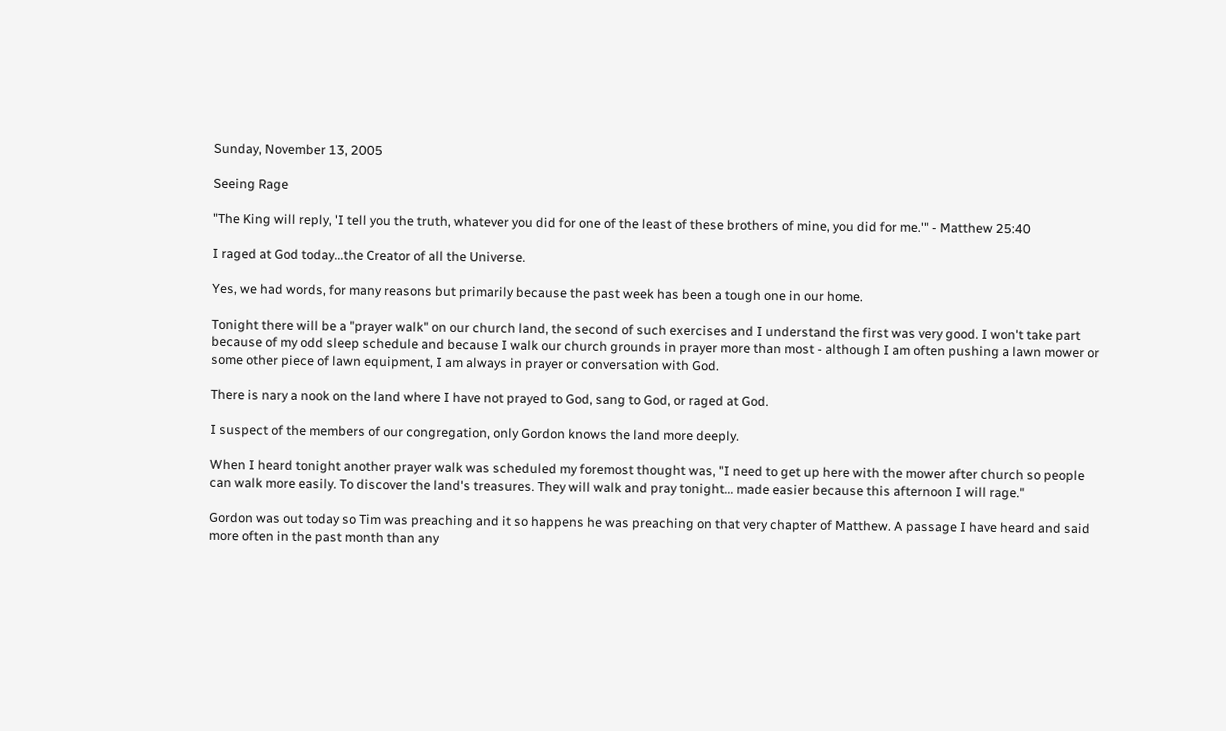Sunday, November 13, 2005

Seeing Rage

"The King will reply, 'I tell you the truth, whatever you did for one of the least of these brothers of mine, you did for me.'" - Matthew 25:40

I raged at God today...the Creator of all the Universe.

Yes, we had words, for many reasons but primarily because the past week has been a tough one in our home.

Tonight there will be a "prayer walk" on our church land, the second of such exercises and I understand the first was very good. I won't take part because of my odd sleep schedule and because I walk our church grounds in prayer more than most - although I am often pushing a lawn mower or some other piece of lawn equipment, I am always in prayer or conversation with God.

There is nary a nook on the land where I have not prayed to God, sang to God, or raged at God.

I suspect of the members of our congregation, only Gordon knows the land more deeply.

When I heard tonight another prayer walk was scheduled my foremost thought was, "I need to get up here with the mower after church so people can walk more easily. To discover the land's treasures. They will walk and pray tonight... made easier because this afternoon I will rage."

Gordon was out today so Tim was preaching and it so happens he was preaching on that very chapter of Matthew. A passage I have heard and said more often in the past month than any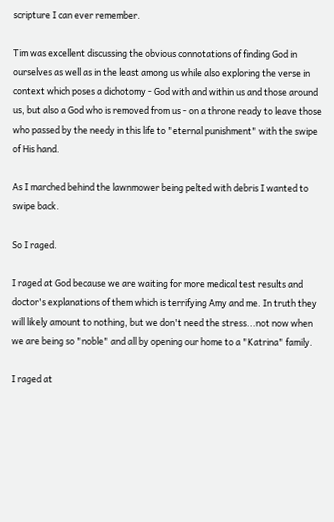scripture I can ever remember.

Tim was excellent discussing the obvious connotations of finding God in ourselves as well as in the least among us while also exploring the verse in context which poses a dichotomy - God with and within us and those around us, but also a God who is removed from us - on a throne ready to leave those who passed by the needy in this life to "eternal punishment" with the swipe of His hand.

As I marched behind the lawnmower being pelted with debris I wanted to swipe back.

So I raged.

I raged at God because we are waiting for more medical test results and doctor's explanations of them which is terrifying Amy and me. In truth they will likely amount to nothing, but we don't need the stress...not now when we are being so "noble" and all by opening our home to a "Katrina" family.

I raged at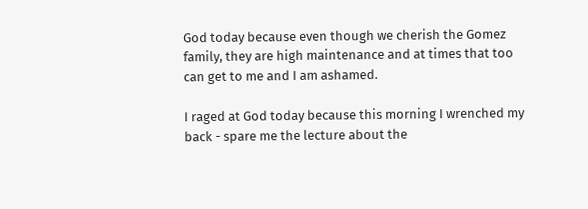God today because even though we cherish the Gomez family, they are high maintenance and at times that too can get to me and I am ashamed.

I raged at God today because this morning I wrenched my back - spare me the lecture about the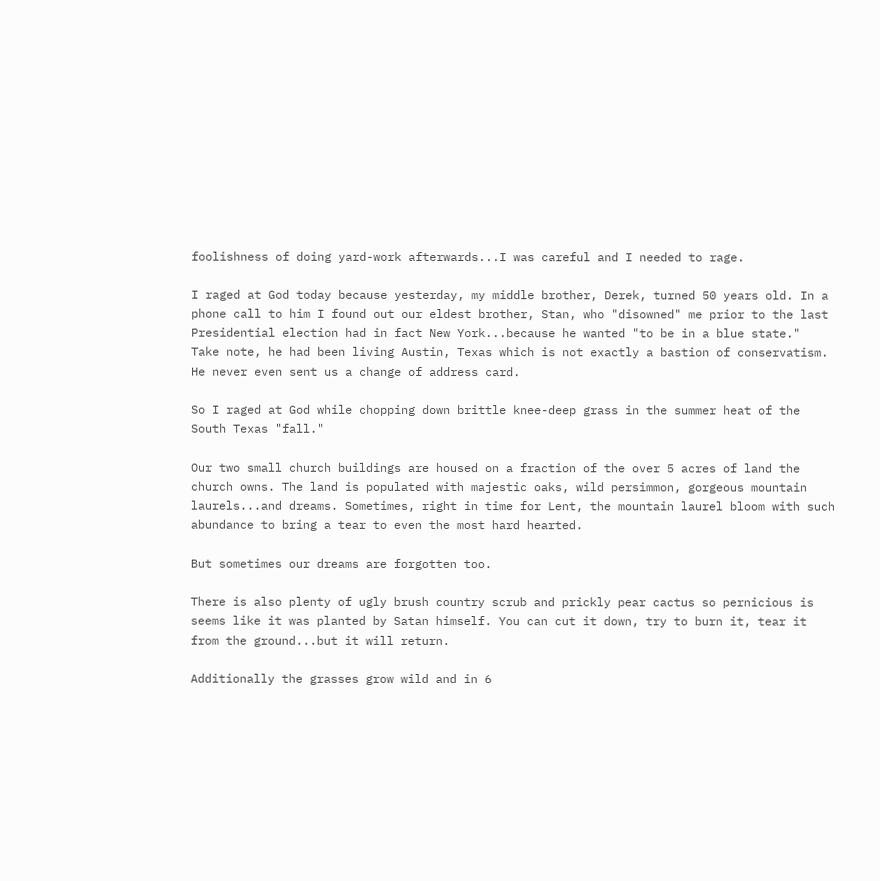foolishness of doing yard-work afterwards...I was careful and I needed to rage.

I raged at God today because yesterday, my middle brother, Derek, turned 50 years old. In a phone call to him I found out our eldest brother, Stan, who "disowned" me prior to the last Presidential election had in fact New York...because he wanted "to be in a blue state."
Take note, he had been living Austin, Texas which is not exactly a bastion of conservatism. He never even sent us a change of address card.

So I raged at God while chopping down brittle knee-deep grass in the summer heat of the South Texas "fall."

Our two small church buildings are housed on a fraction of the over 5 acres of land the church owns. The land is populated with majestic oaks, wild persimmon, gorgeous mountain laurels...and dreams. Sometimes, right in time for Lent, the mountain laurel bloom with such abundance to bring a tear to even the most hard hearted.

But sometimes our dreams are forgotten too.

There is also plenty of ugly brush country scrub and prickly pear cactus so pernicious is seems like it was planted by Satan himself. You can cut it down, try to burn it, tear it from the ground...but it will return.

Additionally the grasses grow wild and in 6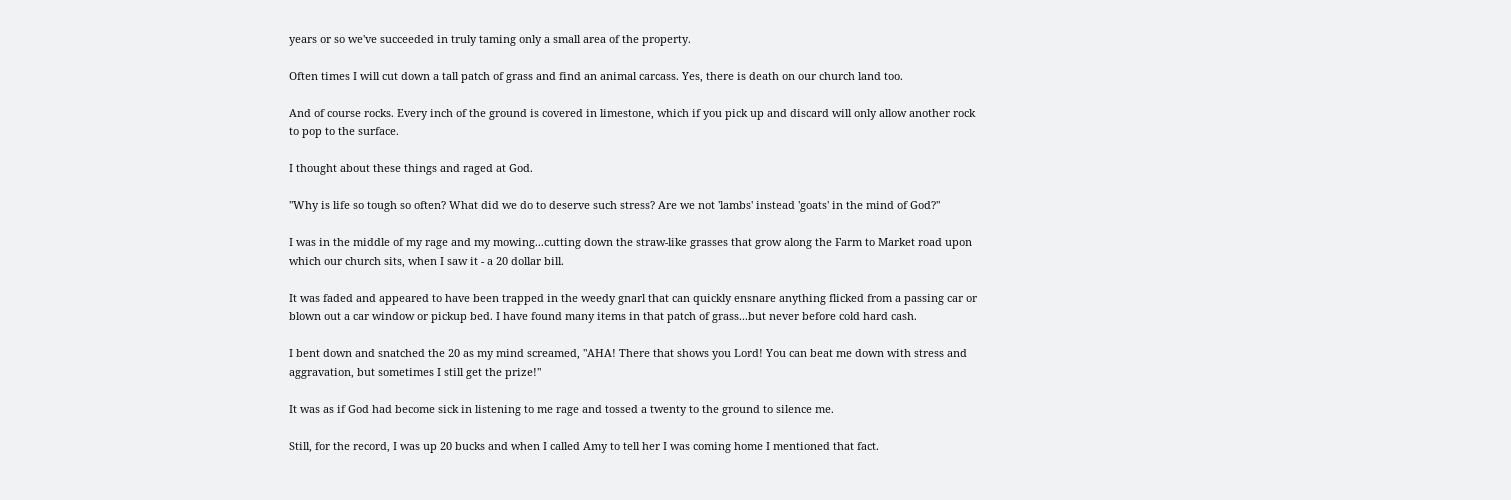years or so we've succeeded in truly taming only a small area of the property.

Often times I will cut down a tall patch of grass and find an animal carcass. Yes, there is death on our church land too.

And of course rocks. Every inch of the ground is covered in limestone, which if you pick up and discard will only allow another rock to pop to the surface.

I thought about these things and raged at God.

"Why is life so tough so often? What did we do to deserve such stress? Are we not 'lambs' instead 'goats' in the mind of God?"

I was in the middle of my rage and my mowing...cutting down the straw-like grasses that grow along the Farm to Market road upon which our church sits, when I saw it - a 20 dollar bill.

It was faded and appeared to have been trapped in the weedy gnarl that can quickly ensnare anything flicked from a passing car or blown out a car window or pickup bed. I have found many items in that patch of grass...but never before cold hard cash.

I bent down and snatched the 20 as my mind screamed, "AHA! There that shows you Lord! You can beat me down with stress and aggravation, but sometimes I still get the prize!"

It was as if God had become sick in listening to me rage and tossed a twenty to the ground to silence me.

Still, for the record, I was up 20 bucks and when I called Amy to tell her I was coming home I mentioned that fact.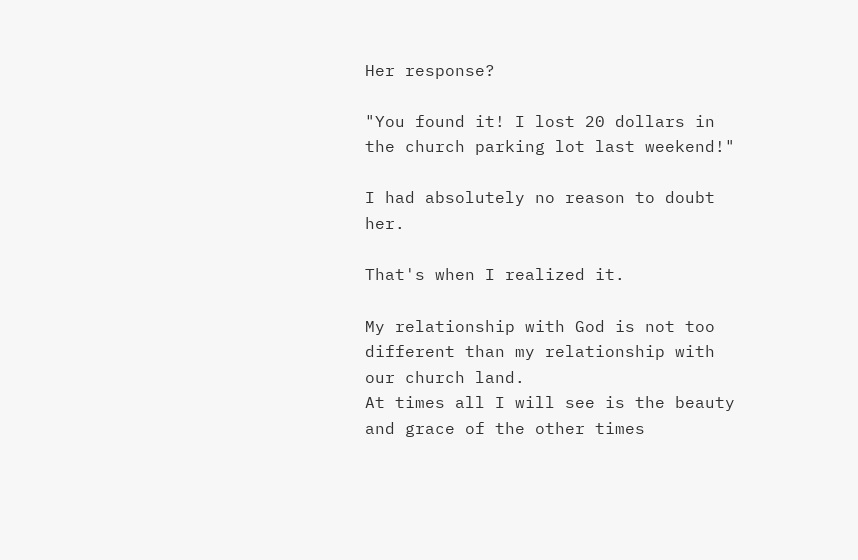Her response?

"You found it! I lost 20 dollars in the church parking lot last weekend!"

I had absolutely no reason to doubt her.

That's when I realized it.

My relationship with God is not too different than my relationship with our church land.
At times all I will see is the beauty and grace of the other times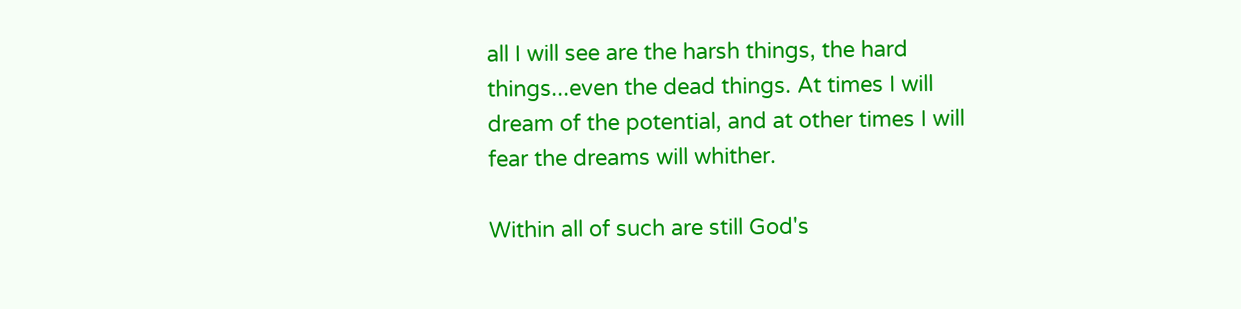all I will see are the harsh things, the hard things...even the dead things. At times I will dream of the potential, and at other times I will fear the dreams will whither.

Within all of such are still God's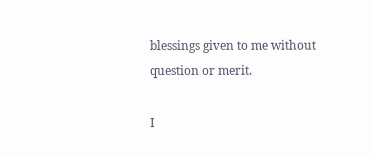blessings given to me without question or merit.

I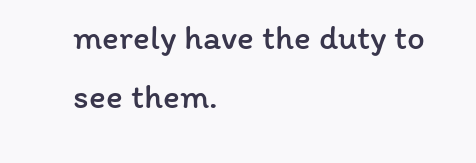merely have the duty to see them.